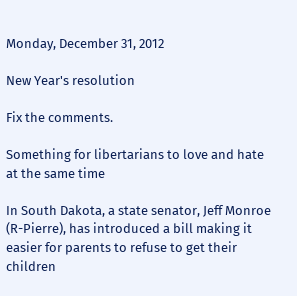Monday, December 31, 2012

New Year's resolution

Fix the comments.

Something for libertarians to love and hate at the same time

In South Dakota, a state senator, Jeff Monroe (R-Pierre), has introduced a bill making it easier for parents to refuse to get their children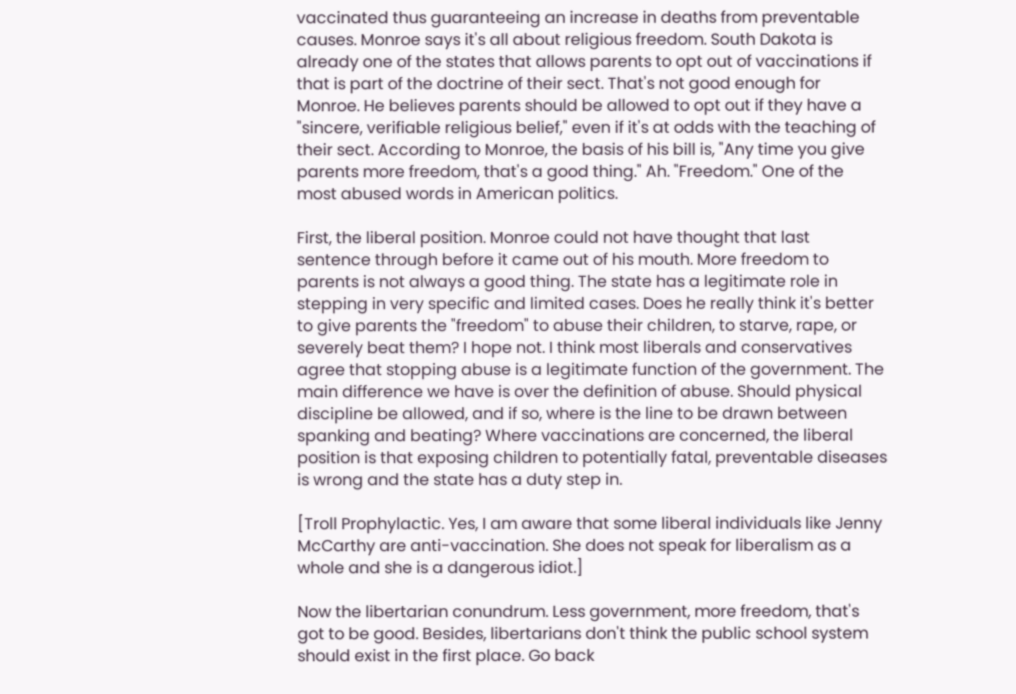vaccinated thus guaranteeing an increase in deaths from preventable causes. Monroe says it's all about religious freedom. South Dakota is already one of the states that allows parents to opt out of vaccinations if that is part of the doctrine of their sect. That's not good enough for Monroe. He believes parents should be allowed to opt out if they have a "sincere, verifiable religious belief," even if it's at odds with the teaching of their sect. According to Monroe, the basis of his bill is, "Any time you give parents more freedom, that's a good thing." Ah. "Freedom." One of the most abused words in American politics.

First, the liberal position. Monroe could not have thought that last sentence through before it came out of his mouth. More freedom to parents is not always a good thing. The state has a legitimate role in stepping in very specific and limited cases. Does he really think it's better to give parents the "freedom" to abuse their children, to starve, rape, or severely beat them? I hope not. I think most liberals and conservatives agree that stopping abuse is a legitimate function of the government. The main difference we have is over the definition of abuse. Should physical discipline be allowed, and if so, where is the line to be drawn between spanking and beating? Where vaccinations are concerned, the liberal position is that exposing children to potentially fatal, preventable diseases is wrong and the state has a duty step in.

[Troll Prophylactic. Yes, I am aware that some liberal individuals like Jenny McCarthy are anti-vaccination. She does not speak for liberalism as a whole and she is a dangerous idiot.]

Now the libertarian conundrum. Less government, more freedom, that's got to be good. Besides, libertarians don't think the public school system should exist in the first place. Go back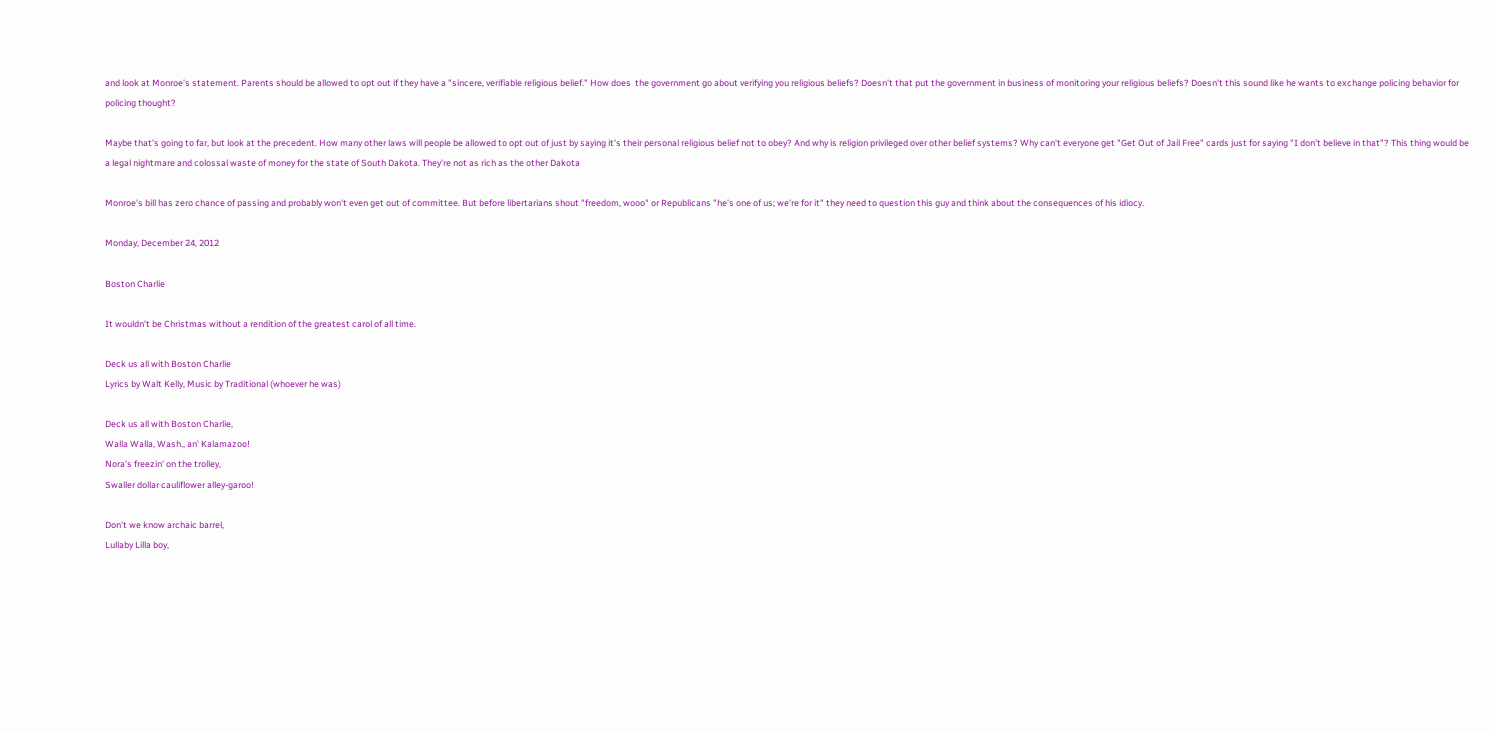and look at Monroe's statement. Parents should be allowed to opt out if they have a "sincere, verifiable religious belief." How does  the government go about verifying you religious beliefs? Doesn't that put the government in business of monitoring your religious beliefs? Doesn't this sound like he wants to exchange policing behavior for policing thought?

Maybe that's going to far, but look at the precedent. How many other laws will people be allowed to opt out of just by saying it's their personal religious belief not to obey? And why is religion privileged over other belief systems? Why can't everyone get "Get Out of Jail Free" cards just for saying "I don't believe in that"? This thing would be a legal nightmare and colossal waste of money for the state of South Dakota. They're not as rich as the other Dakota

Monroe's bill has zero chance of passing and probably won't even get out of committee. But before libertarians shout "freedom, wooo" or Republicans "he's one of us; we're for it" they need to question this guy and think about the consequences of his idiocy.

Monday, December 24, 2012

Boston Charlie

It wouldn't be Christmas without a rendition of the greatest carol of all time.

Deck us all with Boston Charlie
Lyrics by Walt Kelly, Music by Traditional (whoever he was)

Deck us all with Boston Charlie,
Walla Walla, Wash., an' Kalamazoo!
Nora's freezin' on the trolley,
Swaller dollar cauliflower alley-garoo!

Don't we know archaic barrel,
Lullaby Lilla boy,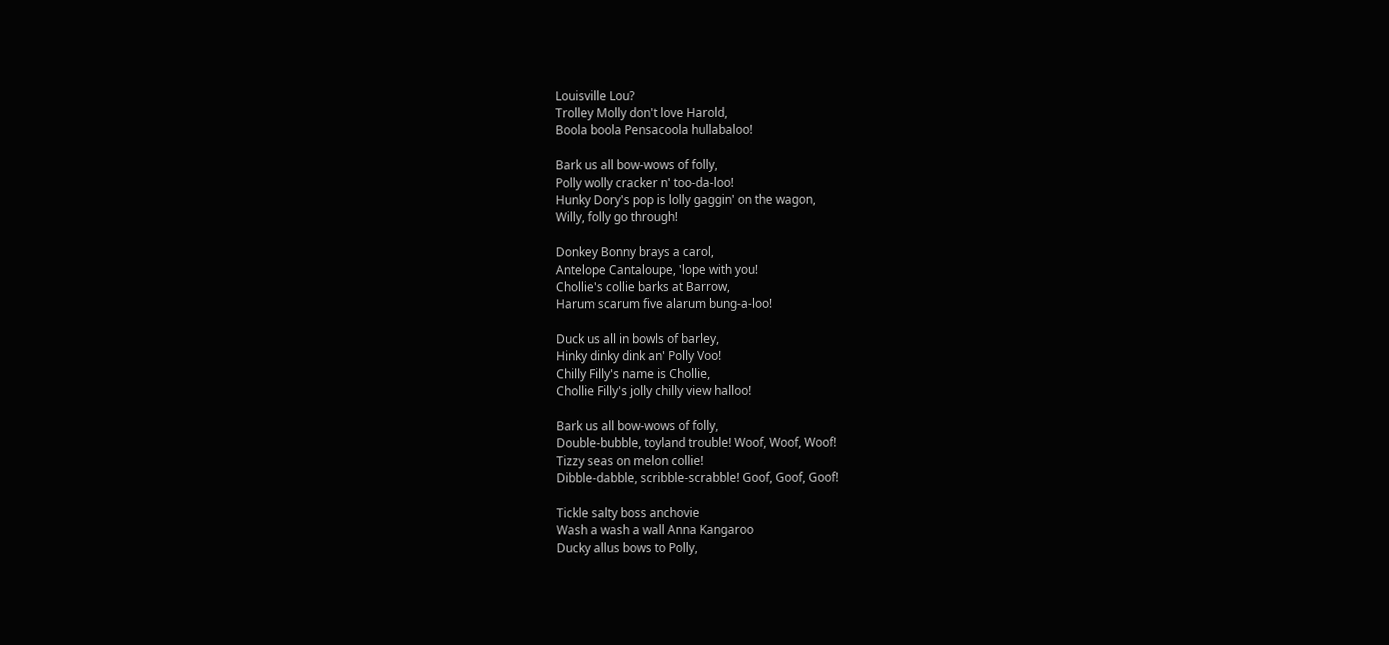Louisville Lou?
Trolley Molly don't love Harold,
Boola boola Pensacoola hullabaloo!

Bark us all bow-wows of folly,
Polly wolly cracker n' too-da-loo!
Hunky Dory's pop is lolly gaggin' on the wagon,
Willy, folly go through!

Donkey Bonny brays a carol,
Antelope Cantaloupe, 'lope with you!
Chollie's collie barks at Barrow,
Harum scarum five alarum bung-a-loo!

Duck us all in bowls of barley,
Hinky dinky dink an' Polly Voo!
Chilly Filly's name is Chollie,
Chollie Filly's jolly chilly view halloo!

Bark us all bow-wows of folly,
Double-bubble, toyland trouble! Woof, Woof, Woof!
Tizzy seas on melon collie!
Dibble-dabble, scribble-scrabble! Goof, Goof, Goof!

Tickle salty boss anchovie
Wash a wash a wall Anna Kangaroo
Ducky allus bows to Polly,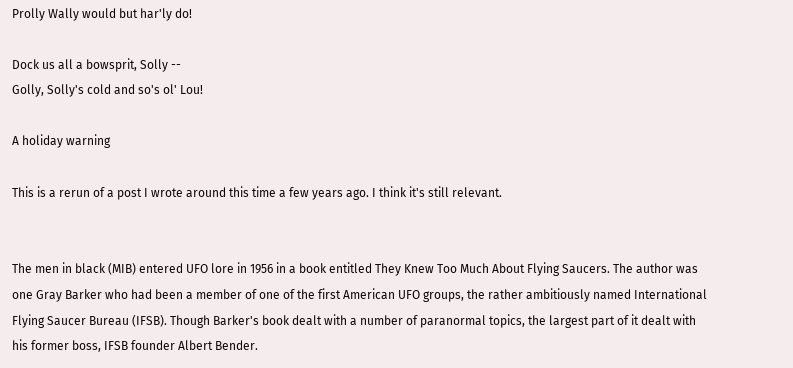Prolly Wally would but har'ly do!

Dock us all a bowsprit, Solly --
Golly, Solly's cold and so's ol' Lou!

A holiday warning

This is a rerun of a post I wrote around this time a few years ago. I think it's still relevant.


The men in black (MIB) entered UFO lore in 1956 in a book entitled They Knew Too Much About Flying Saucers. The author was one Gray Barker who had been a member of one of the first American UFO groups, the rather ambitiously named International Flying Saucer Bureau (IFSB). Though Barker's book dealt with a number of paranormal topics, the largest part of it dealt with his former boss, IFSB founder Albert Bender.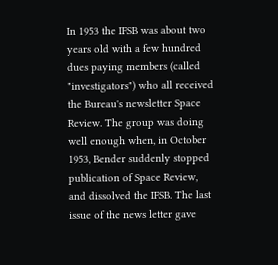In 1953 the IFSB was about two years old with a few hundred dues paying members (called "investigators") who all received the Bureau's newsletter Space Review. The group was doing well enough when, in October 1953, Bender suddenly stopped publication of Space Review, and dissolved the IFSB. The last issue of the news letter gave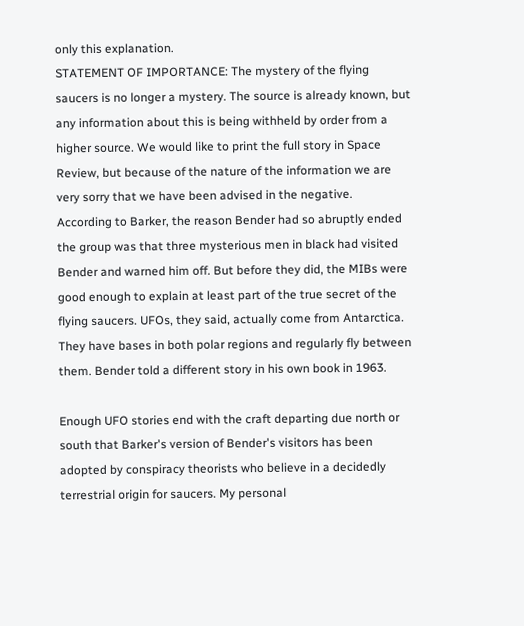only this explanation.
STATEMENT OF IMPORTANCE: The mystery of the flying saucers is no longer a mystery. The source is already known, but any information about this is being withheld by order from a higher source. We would like to print the full story in Space Review, but because of the nature of the information we are very sorry that we have been advised in the negative.
According to Barker, the reason Bender had so abruptly ended the group was that three mysterious men in black had visited Bender and warned him off. But before they did, the MIBs were good enough to explain at least part of the true secret of the flying saucers. UFOs, they said, actually come from Antarctica. They have bases in both polar regions and regularly fly between them. Bender told a different story in his own book in 1963.

Enough UFO stories end with the craft departing due north or south that Barker's version of Bender's visitors has been adopted by conspiracy theorists who believe in a decidedly terrestrial origin for saucers. My personal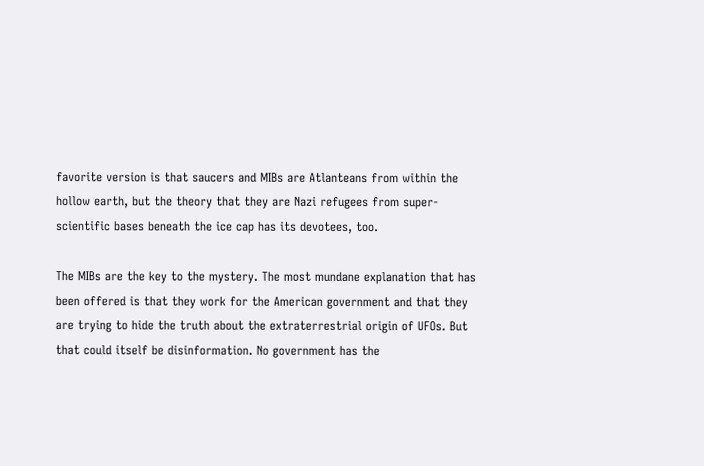favorite version is that saucers and MIBs are Atlanteans from within the hollow earth, but the theory that they are Nazi refugees from super-scientific bases beneath the ice cap has its devotees, too.

The MIBs are the key to the mystery. The most mundane explanation that has been offered is that they work for the American government and that they are trying to hide the truth about the extraterrestrial origin of UFOs. But that could itself be disinformation. No government has the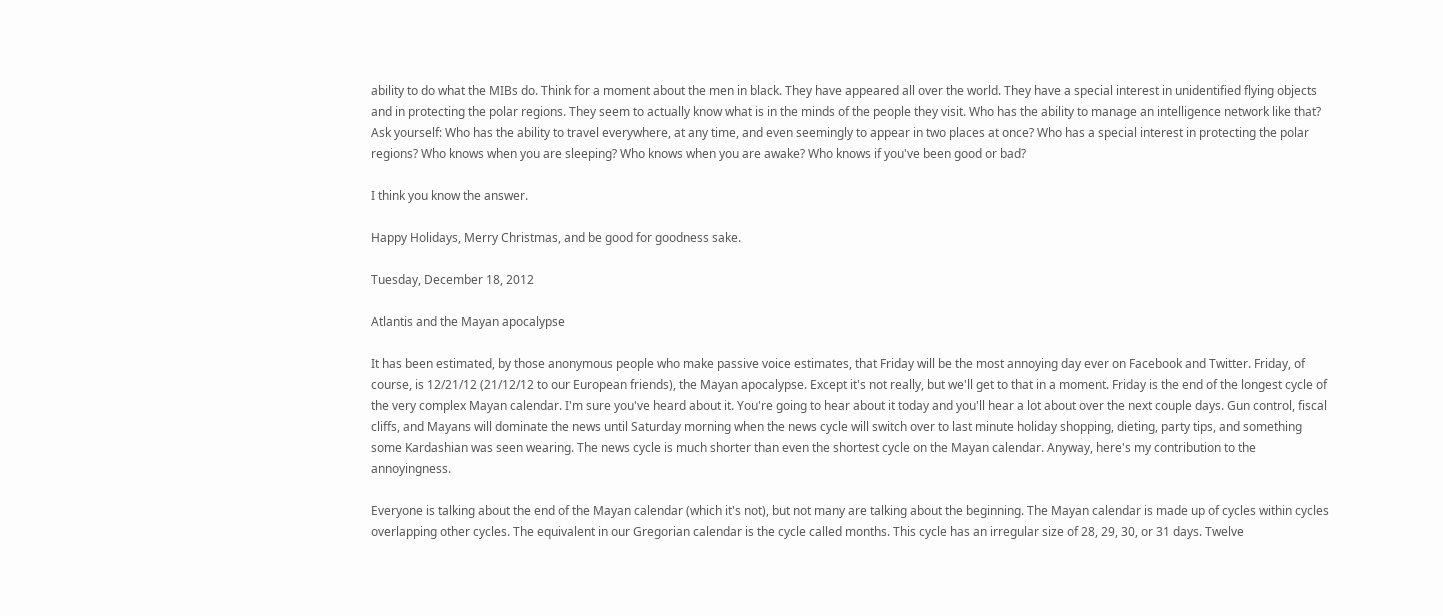ability to do what the MIBs do. Think for a moment about the men in black. They have appeared all over the world. They have a special interest in unidentified flying objects and in protecting the polar regions. They seem to actually know what is in the minds of the people they visit. Who has the ability to manage an intelligence network like that? Ask yourself: Who has the ability to travel everywhere, at any time, and even seemingly to appear in two places at once? Who has a special interest in protecting the polar regions? Who knows when you are sleeping? Who knows when you are awake? Who knows if you've been good or bad?

I think you know the answer.

Happy Holidays, Merry Christmas, and be good for goodness sake.

Tuesday, December 18, 2012

Atlantis and the Mayan apocalypse

It has been estimated, by those anonymous people who make passive voice estimates, that Friday will be the most annoying day ever on Facebook and Twitter. Friday, of course, is 12/21/12 (21/12/12 to our European friends), the Mayan apocalypse. Except it's not really, but we'll get to that in a moment. Friday is the end of the longest cycle of the very complex Mayan calendar. I'm sure you've heard about it. You're going to hear about it today and you'll hear a lot about over the next couple days. Gun control, fiscal cliffs, and Mayans will dominate the news until Saturday morning when the news cycle will switch over to last minute holiday shopping, dieting, party tips, and something some Kardashian was seen wearing. The news cycle is much shorter than even the shortest cycle on the Mayan calendar. Anyway, here's my contribution to the annoyingness.

Everyone is talking about the end of the Mayan calendar (which it's not), but not many are talking about the beginning. The Mayan calendar is made up of cycles within cycles overlapping other cycles. The equivalent in our Gregorian calendar is the cycle called months. This cycle has an irregular size of 28, 29, 30, or 31 days. Twelve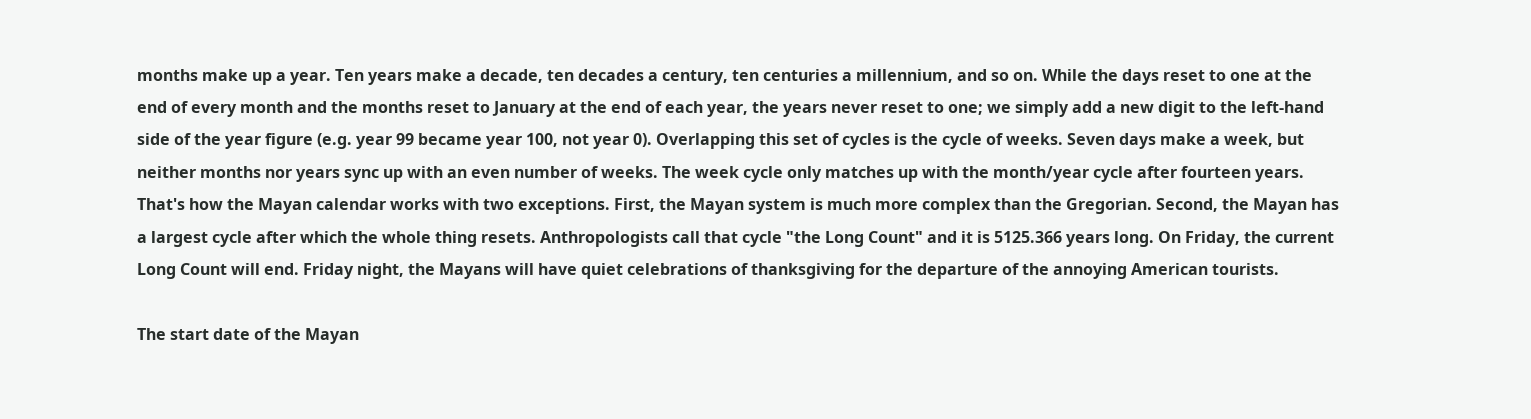months make up a year. Ten years make a decade, ten decades a century, ten centuries a millennium, and so on. While the days reset to one at the end of every month and the months reset to January at the end of each year, the years never reset to one; we simply add a new digit to the left-hand side of the year figure (e.g. year 99 became year 100, not year 0). Overlapping this set of cycles is the cycle of weeks. Seven days make a week, but neither months nor years sync up with an even number of weeks. The week cycle only matches up with the month/year cycle after fourteen years. That's how the Mayan calendar works with two exceptions. First, the Mayan system is much more complex than the Gregorian. Second, the Mayan has a largest cycle after which the whole thing resets. Anthropologists call that cycle "the Long Count" and it is 5125.366 years long. On Friday, the current Long Count will end. Friday night, the Mayans will have quiet celebrations of thanksgiving for the departure of the annoying American tourists.

The start date of the Mayan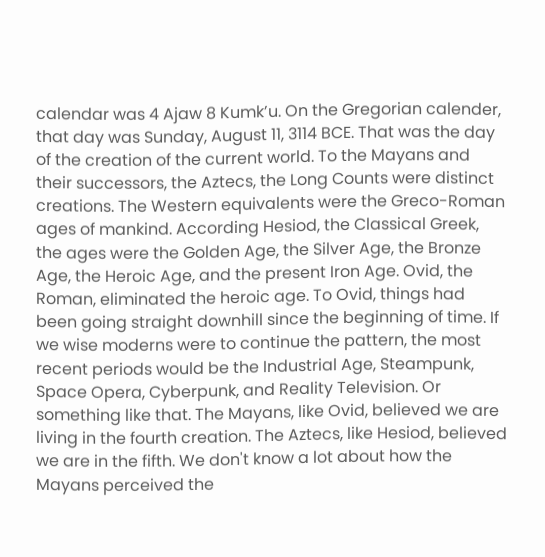calendar was 4 Ajaw 8 Kumk’u. On the Gregorian calender, that day was Sunday, August 11, 3114 BCE. That was the day of the creation of the current world. To the Mayans and their successors, the Aztecs, the Long Counts were distinct creations. The Western equivalents were the Greco-Roman ages of mankind. According Hesiod, the Classical Greek, the ages were the Golden Age, the Silver Age, the Bronze Age, the Heroic Age, and the present Iron Age. Ovid, the Roman, eliminated the heroic age. To Ovid, things had been going straight downhill since the beginning of time. If we wise moderns were to continue the pattern, the most recent periods would be the Industrial Age, Steampunk, Space Opera, Cyberpunk, and Reality Television. Or something like that. The Mayans, like Ovid, believed we are living in the fourth creation. The Aztecs, like Hesiod, believed we are in the fifth. We don't know a lot about how the Mayans perceived the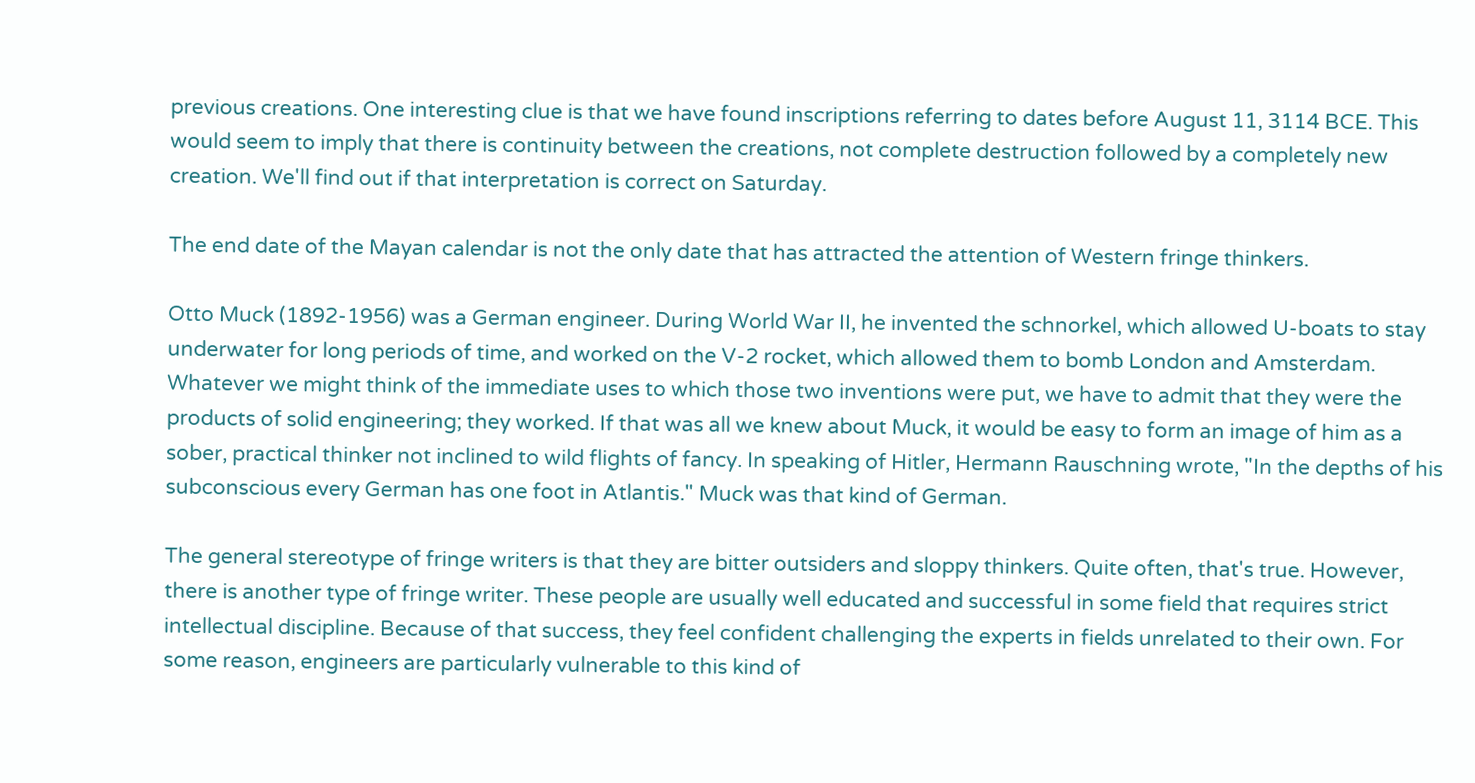previous creations. One interesting clue is that we have found inscriptions referring to dates before August 11, 3114 BCE. This would seem to imply that there is continuity between the creations, not complete destruction followed by a completely new creation. We'll find out if that interpretation is correct on Saturday.

The end date of the Mayan calendar is not the only date that has attracted the attention of Western fringe thinkers.

Otto Muck (1892-1956) was a German engineer. During World War II, he invented the schnorkel, which allowed U-boats to stay underwater for long periods of time, and worked on the V-2 rocket, which allowed them to bomb London and Amsterdam. Whatever we might think of the immediate uses to which those two inventions were put, we have to admit that they were the products of solid engineering; they worked. If that was all we knew about Muck, it would be easy to form an image of him as a sober, practical thinker not inclined to wild flights of fancy. In speaking of Hitler, Hermann Rauschning wrote, "In the depths of his subconscious every German has one foot in Atlantis." Muck was that kind of German.

The general stereotype of fringe writers is that they are bitter outsiders and sloppy thinkers. Quite often, that's true. However, there is another type of fringe writer. These people are usually well educated and successful in some field that requires strict intellectual discipline. Because of that success, they feel confident challenging the experts in fields unrelated to their own. For some reason, engineers are particularly vulnerable to this kind of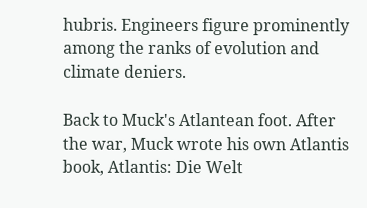hubris. Engineers figure prominently among the ranks of evolution and climate deniers.

Back to Muck's Atlantean foot. After the war, Muck wrote his own Atlantis book, Atlantis: Die Welt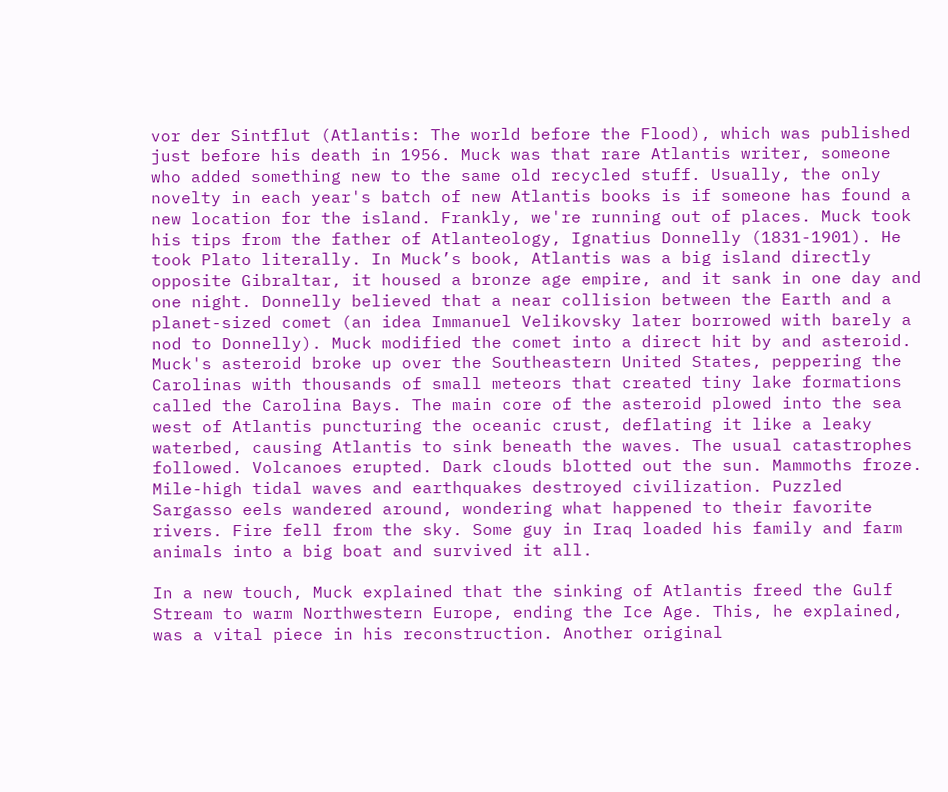vor der Sintflut (Atlantis: The world before the Flood), which was published just before his death in 1956. Muck was that rare Atlantis writer, someone who added something new to the same old recycled stuff. Usually, the only novelty in each year's batch of new Atlantis books is if someone has found a new location for the island. Frankly, we're running out of places. Muck took his tips from the father of Atlanteology, Ignatius Donnelly (1831-1901). He took Plato literally. In Muck’s book, Atlantis was a big island directly opposite Gibraltar, it housed a bronze age empire, and it sank in one day and one night. Donnelly believed that a near collision between the Earth and a planet-sized comet (an idea Immanuel Velikovsky later borrowed with barely a nod to Donnelly). Muck modified the comet into a direct hit by and asteroid. Muck's asteroid broke up over the Southeastern United States, peppering the Carolinas with thousands of small meteors that created tiny lake formations called the Carolina Bays. The main core of the asteroid plowed into the sea west of Atlantis puncturing the oceanic crust, deflating it like a leaky waterbed, causing Atlantis to sink beneath the waves. The usual catastrophes followed. Volcanoes erupted. Dark clouds blotted out the sun. Mammoths froze. Mile-high tidal waves and earthquakes destroyed civilization. Puzzled Sargasso eels wandered around, wondering what happened to their favorite rivers. Fire fell from the sky. Some guy in Iraq loaded his family and farm animals into a big boat and survived it all.

In a new touch, Muck explained that the sinking of Atlantis freed the Gulf Stream to warm Northwestern Europe, ending the Ice Age. This, he explained, was a vital piece in his reconstruction. Another original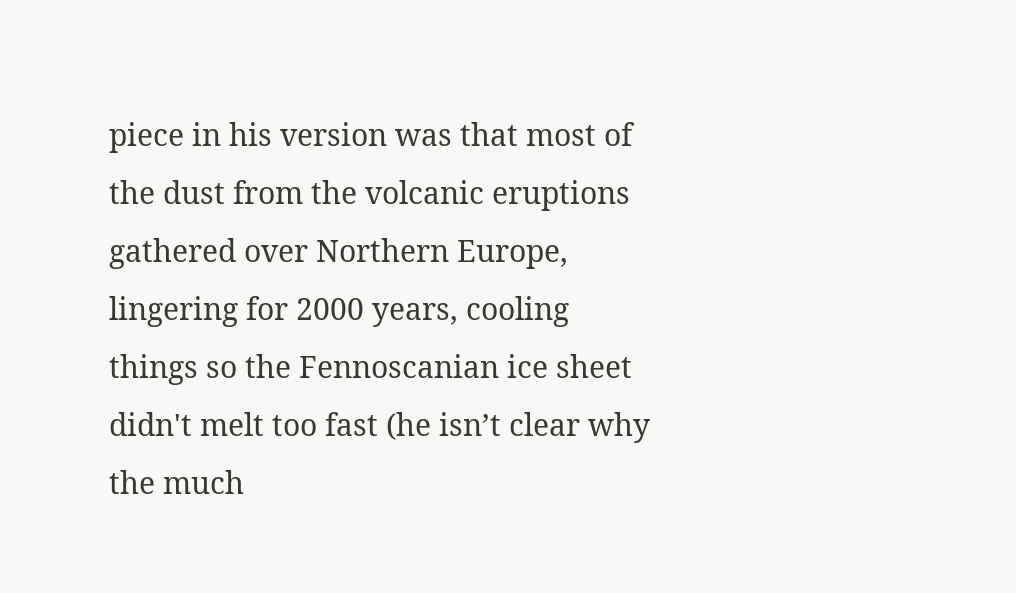piece in his version was that most of the dust from the volcanic eruptions gathered over Northern Europe, lingering for 2000 years, cooling things so the Fennoscanian ice sheet didn't melt too fast (he isn’t clear why the much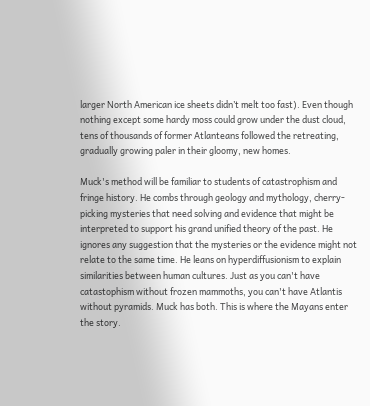larger North American ice sheets didn’t melt too fast). Even though nothing except some hardy moss could grow under the dust cloud, tens of thousands of former Atlanteans followed the retreating, gradually growing paler in their gloomy, new homes.

Muck's method will be familiar to students of catastrophism and fringe history. He combs through geology and mythology, cherry-picking mysteries that need solving and evidence that might be interpreted to support his grand unified theory of the past. He ignores any suggestion that the mysteries or the evidence might not relate to the same time. He leans on hyperdiffusionism to explain similarities between human cultures. Just as you can't have catastophism without frozen mammoths, you can't have Atlantis without pyramids. Muck has both. This is where the Mayans enter the story.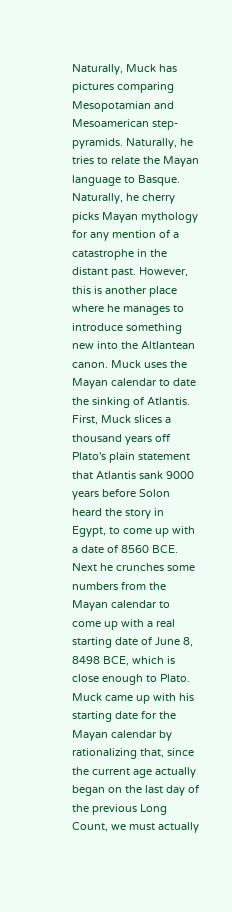Naturally, Muck has pictures comparing Mesopotamian and Mesoamerican step-pyramids. Naturally, he tries to relate the Mayan language to Basque. Naturally, he cherry picks Mayan mythology for any mention of a catastrophe in the distant past. However, this is another place where he manages to introduce something new into the Altlantean canon. Muck uses the Mayan calendar to date the sinking of Atlantis. First, Muck slices a thousand years off Plato's plain statement that Atlantis sank 9000 years before Solon heard the story in Egypt, to come up with a date of 8560 BCE. Next he crunches some numbers from the Mayan calendar to come up with a real starting date of June 8, 8498 BCE, which is close enough to Plato. Muck came up with his starting date for the Mayan calendar by rationalizing that, since the current age actually began on the last day of the previous Long Count, we must actually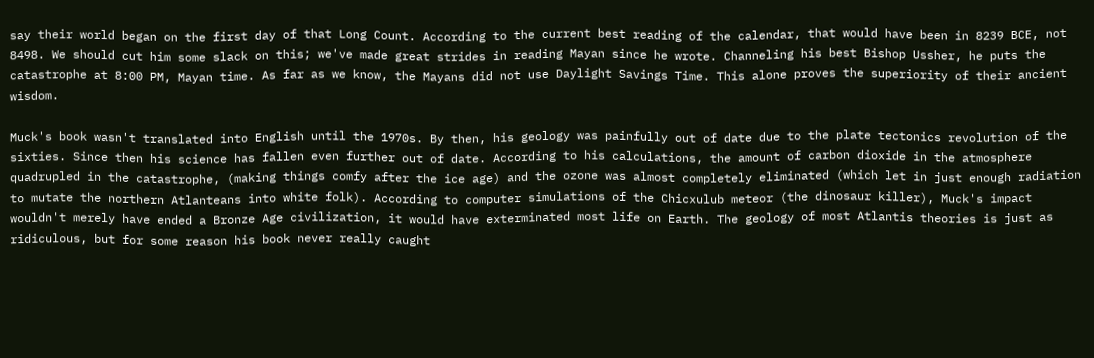say their world began on the first day of that Long Count. According to the current best reading of the calendar, that would have been in 8239 BCE, not 8498. We should cut him some slack on this; we've made great strides in reading Mayan since he wrote. Channeling his best Bishop Ussher, he puts the catastrophe at 8:00 PM, Mayan time. As far as we know, the Mayans did not use Daylight Savings Time. This alone proves the superiority of their ancient wisdom.

Muck's book wasn't translated into English until the 1970s. By then, his geology was painfully out of date due to the plate tectonics revolution of the sixties. Since then his science has fallen even further out of date. According to his calculations, the amount of carbon dioxide in the atmosphere quadrupled in the catastrophe, (making things comfy after the ice age) and the ozone was almost completely eliminated (which let in just enough radiation to mutate the northern Atlanteans into white folk). According to computer simulations of the Chicxulub meteor (the dinosaur killer), Muck's impact wouldn't merely have ended a Bronze Age civilization, it would have exterminated most life on Earth. The geology of most Atlantis theories is just as ridiculous, but for some reason his book never really caught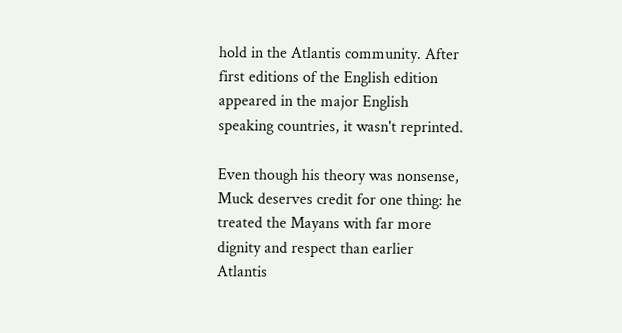hold in the Atlantis community. After first editions of the English edition appeared in the major English speaking countries, it wasn't reprinted.

Even though his theory was nonsense, Muck deserves credit for one thing: he treated the Mayans with far more dignity and respect than earlier Atlantis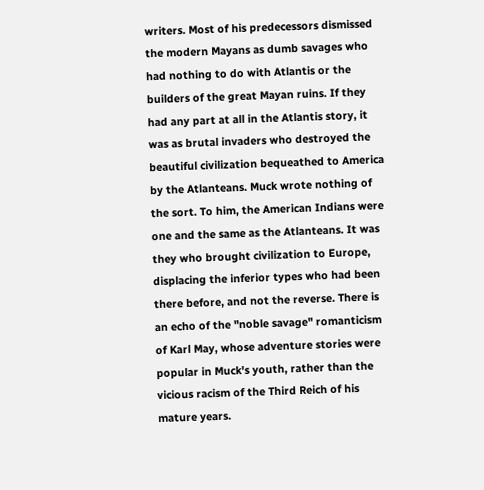writers. Most of his predecessors dismissed the modern Mayans as dumb savages who had nothing to do with Atlantis or the builders of the great Mayan ruins. If they had any part at all in the Atlantis story, it was as brutal invaders who destroyed the beautiful civilization bequeathed to America by the Atlanteans. Muck wrote nothing of the sort. To him, the American Indians were one and the same as the Atlanteans. It was they who brought civilization to Europe, displacing the inferior types who had been there before, and not the reverse. There is an echo of the "noble savage" romanticism of Karl May, whose adventure stories were popular in Muck's youth, rather than the vicious racism of the Third Reich of his mature years.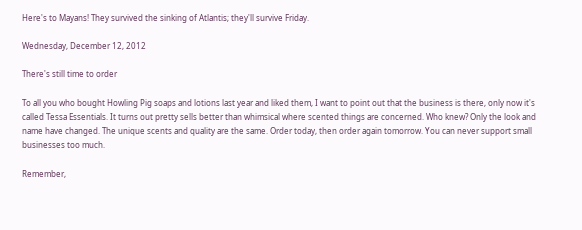Here's to Mayans! They survived the sinking of Atlantis; they'll survive Friday.

Wednesday, December 12, 2012

There's still time to order

To all you who bought Howling Pig soaps and lotions last year and liked them, I want to point out that the business is there, only now it's called Tessa Essentials. It turns out pretty sells better than whimsical where scented things are concerned. Who knew? Only the look and name have changed. The unique scents and quality are the same. Order today, then order again tomorrow. You can never support small businesses too much.

Remember,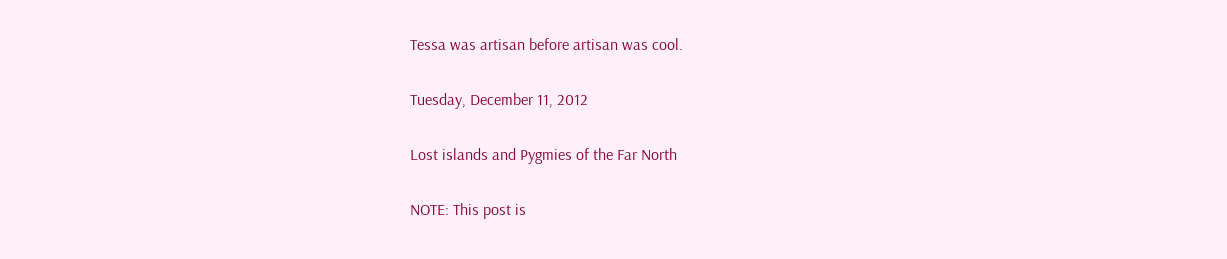Tessa was artisan before artisan was cool.

Tuesday, December 11, 2012

Lost islands and Pygmies of the Far North

NOTE: This post is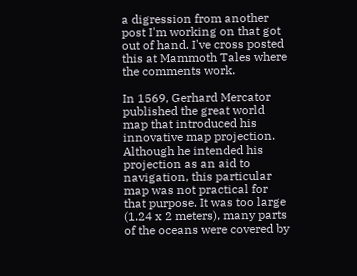a digression from another post I'm working on that got out of hand. I've cross posted this at Mammoth Tales where the comments work.

In 1569, Gerhard Mercator published the great world map that introduced his innovative map projection. Although he intended his projection as an aid to navigation, this particular map was not practical for that purpose. It was too large (1.24 x 2 meters), many parts of the oceans were covered by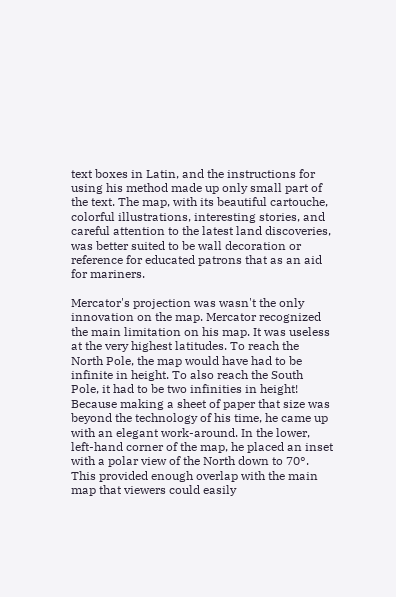text boxes in Latin, and the instructions for using his method made up only small part of the text. The map, with its beautiful cartouche, colorful illustrations, interesting stories, and careful attention to the latest land discoveries, was better suited to be wall decoration or reference for educated patrons that as an aid for mariners.

Mercator's projection was wasn't the only innovation on the map. Mercator recognized the main limitation on his map. It was useless at the very highest latitudes. To reach the North Pole, the map would have had to be infinite in height. To also reach the South Pole, it had to be two infinities in height! Because making a sheet of paper that size was beyond the technology of his time, he came up with an elegant work-around. In the lower, left-hand corner of the map, he placed an inset with a polar view of the North down to 70°. This provided enough overlap with the main map that viewers could easily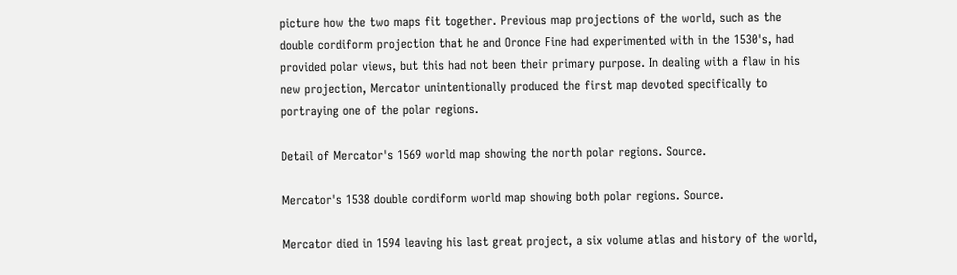picture how the two maps fit together. Previous map projections of the world, such as the double cordiform projection that he and Oronce Fine had experimented with in the 1530's, had provided polar views, but this had not been their primary purpose. In dealing with a flaw in his new projection, Mercator unintentionally produced the first map devoted specifically to portraying one of the polar regions.

Detail of Mercator's 1569 world map showing the north polar regions. Source.

Mercator's 1538 double cordiform world map showing both polar regions. Source.

Mercator died in 1594 leaving his last great project, a six volume atlas and history of the world,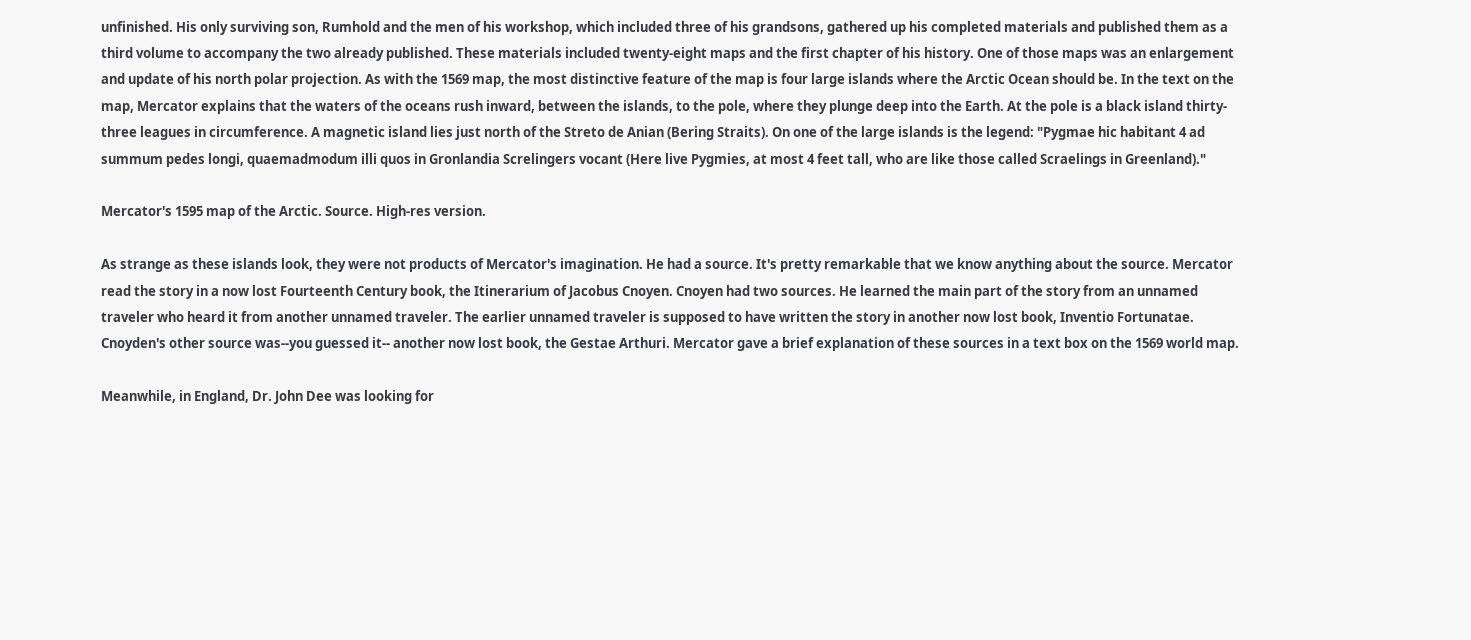unfinished. His only surviving son, Rumhold and the men of his workshop, which included three of his grandsons, gathered up his completed materials and published them as a third volume to accompany the two already published. These materials included twenty-eight maps and the first chapter of his history. One of those maps was an enlargement and update of his north polar projection. As with the 1569 map, the most distinctive feature of the map is four large islands where the Arctic Ocean should be. In the text on the map, Mercator explains that the waters of the oceans rush inward, between the islands, to the pole, where they plunge deep into the Earth. At the pole is a black island thirty-three leagues in circumference. A magnetic island lies just north of the Streto de Anian (Bering Straits). On one of the large islands is the legend: "Pygmae hic habitant 4 ad summum pedes longi, quaemadmodum illi quos in Gronlandia Screlingers vocant (Here live Pygmies, at most 4 feet tall, who are like those called Scraelings in Greenland)."

Mercator's 1595 map of the Arctic. Source. High-res version.

As strange as these islands look, they were not products of Mercator's imagination. He had a source. It's pretty remarkable that we know anything about the source. Mercator read the story in a now lost Fourteenth Century book, the Itinerarium of Jacobus Cnoyen. Cnoyen had two sources. He learned the main part of the story from an unnamed traveler who heard it from another unnamed traveler. The earlier unnamed traveler is supposed to have written the story in another now lost book, Inventio Fortunatae. Cnoyden's other source was--you guessed it-- another now lost book, the Gestae Arthuri. Mercator gave a brief explanation of these sources in a text box on the 1569 world map.

Meanwhile, in England, Dr. John Dee was looking for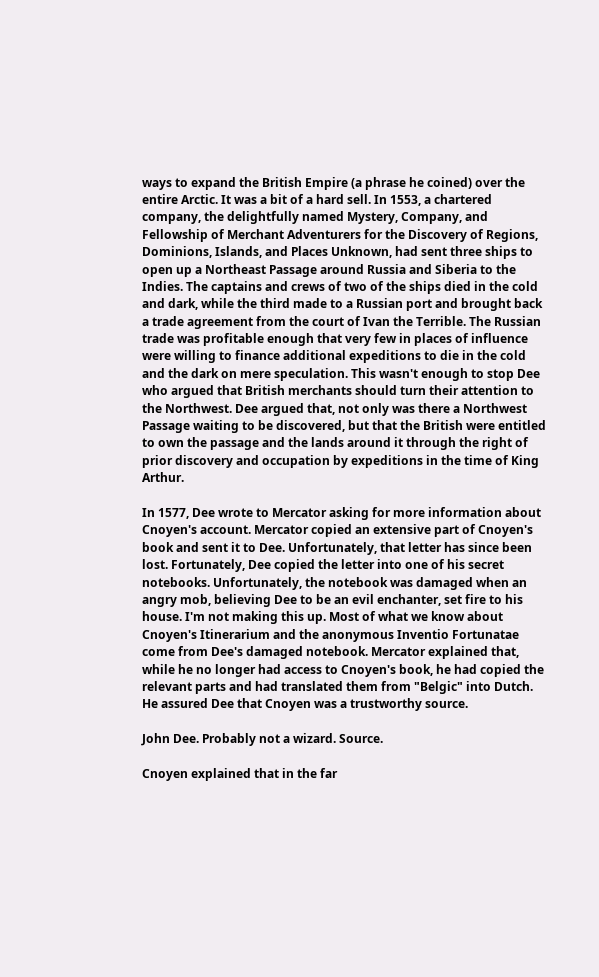ways to expand the British Empire (a phrase he coined) over the entire Arctic. It was a bit of a hard sell. In 1553, a chartered company, the delightfully named Mystery, Company, and Fellowship of Merchant Adventurers for the Discovery of Regions, Dominions, Islands, and Places Unknown, had sent three ships to open up a Northeast Passage around Russia and Siberia to the Indies. The captains and crews of two of the ships died in the cold and dark, while the third made to a Russian port and brought back a trade agreement from the court of Ivan the Terrible. The Russian trade was profitable enough that very few in places of influence were willing to finance additional expeditions to die in the cold and the dark on mere speculation. This wasn't enough to stop Dee who argued that British merchants should turn their attention to the Northwest. Dee argued that, not only was there a Northwest Passage waiting to be discovered, but that the British were entitled to own the passage and the lands around it through the right of prior discovery and occupation by expeditions in the time of King Arthur.

In 1577, Dee wrote to Mercator asking for more information about Cnoyen's account. Mercator copied an extensive part of Cnoyen's book and sent it to Dee. Unfortunately, that letter has since been lost. Fortunately, Dee copied the letter into one of his secret notebooks. Unfortunately, the notebook was damaged when an angry mob, believing Dee to be an evil enchanter, set fire to his house. I'm not making this up. Most of what we know about Cnoyen's Itinerarium and the anonymous Inventio Fortunatae come from Dee's damaged notebook. Mercator explained that, while he no longer had access to Cnoyen's book, he had copied the relevant parts and had translated them from "Belgic" into Dutch. He assured Dee that Cnoyen was a trustworthy source.

John Dee. Probably not a wizard. Source.

Cnoyen explained that in the far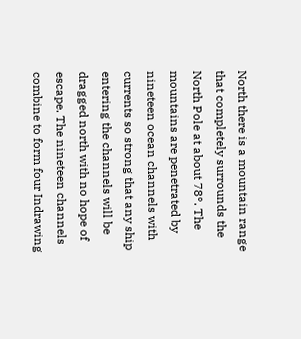North there is a mountain range that completely surrounds the North Pole at about 78°. The mountains are penetrated by nineteen ocean channels with currents so strong that any ship entering the channels will be dragged north with no hope of escape. The nineteen channels combine to form four Indrawing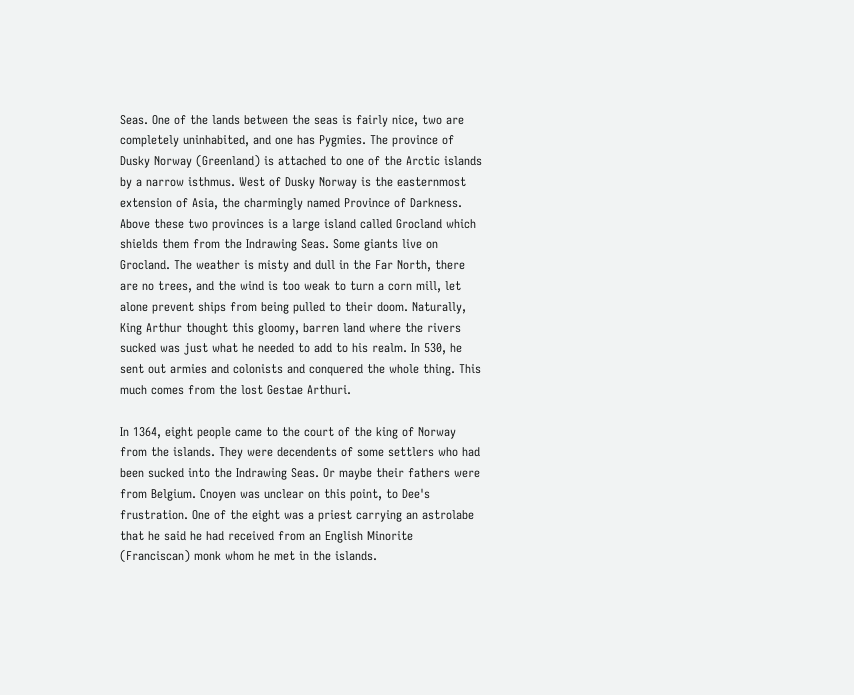Seas. One of the lands between the seas is fairly nice, two are completely uninhabited, and one has Pygmies. The province of Dusky Norway (Greenland) is attached to one of the Arctic islands by a narrow isthmus. West of Dusky Norway is the easternmost extension of Asia, the charmingly named Province of Darkness. Above these two provinces is a large island called Grocland which shields them from the Indrawing Seas. Some giants live on Grocland. The weather is misty and dull in the Far North, there are no trees, and the wind is too weak to turn a corn mill, let alone prevent ships from being pulled to their doom. Naturally, King Arthur thought this gloomy, barren land where the rivers sucked was just what he needed to add to his realm. In 530, he sent out armies and colonists and conquered the whole thing. This much comes from the lost Gestae Arthuri.

In 1364, eight people came to the court of the king of Norway from the islands. They were decendents of some settlers who had been sucked into the Indrawing Seas. Or maybe their fathers were from Belgium. Cnoyen was unclear on this point, to Dee's frustration. One of the eight was a priest carrying an astrolabe that he said he had received from an English Minorite (Franciscan) monk whom he met in the islands.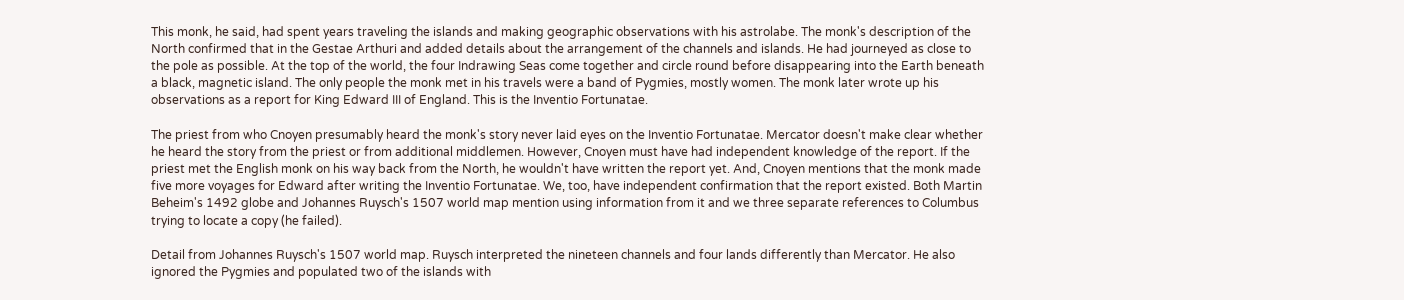This monk, he said, had spent years traveling the islands and making geographic observations with his astrolabe. The monk's description of the North confirmed that in the Gestae Arthuri and added details about the arrangement of the channels and islands. He had journeyed as close to the pole as possible. At the top of the world, the four Indrawing Seas come together and circle round before disappearing into the Earth beneath a black, magnetic island. The only people the monk met in his travels were a band of Pygmies, mostly women. The monk later wrote up his observations as a report for King Edward III of England. This is the Inventio Fortunatae.

The priest from who Cnoyen presumably heard the monk's story never laid eyes on the Inventio Fortunatae. Mercator doesn't make clear whether he heard the story from the priest or from additional middlemen. However, Cnoyen must have had independent knowledge of the report. If the priest met the English monk on his way back from the North, he wouldn't have written the report yet. And, Cnoyen mentions that the monk made five more voyages for Edward after writing the Inventio Fortunatae. We, too, have independent confirmation that the report existed. Both Martin Beheim's 1492 globe and Johannes Ruysch's 1507 world map mention using information from it and we three separate references to Columbus trying to locate a copy (he failed).

Detail from Johannes Ruysch's 1507 world map. Ruysch interpreted the nineteen channels and four lands differently than Mercator. He also ignored the Pygmies and populated two of the islands with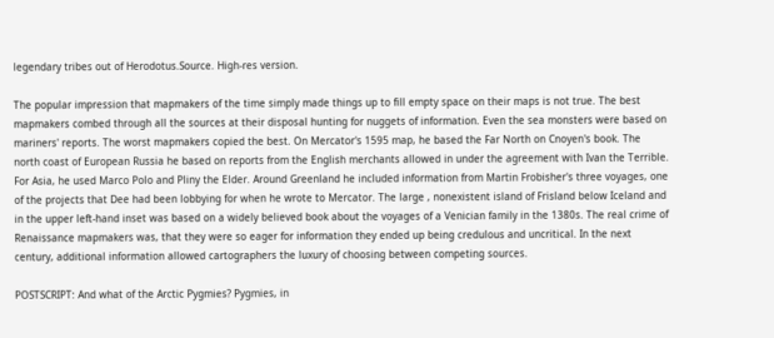legendary tribes out of Herodotus.Source. High-res version.

The popular impression that mapmakers of the time simply made things up to fill empty space on their maps is not true. The best mapmakers combed through all the sources at their disposal hunting for nuggets of information. Even the sea monsters were based on mariners' reports. The worst mapmakers copied the best. On Mercator's 1595 map, he based the Far North on Cnoyen's book. The north coast of European Russia he based on reports from the English merchants allowed in under the agreement with Ivan the Terrible. For Asia, he used Marco Polo and Pliny the Elder. Around Greenland he included information from Martin Frobisher's three voyages, one of the projects that Dee had been lobbying for when he wrote to Mercator. The large , nonexistent island of Frisland below Iceland and in the upper left-hand inset was based on a widely believed book about the voyages of a Venician family in the 1380s. The real crime of Renaissance mapmakers was, that they were so eager for information they ended up being credulous and uncritical. In the next century, additional information allowed cartographers the luxury of choosing between competing sources.

POSTSCRIPT: And what of the Arctic Pygmies? Pygmies, in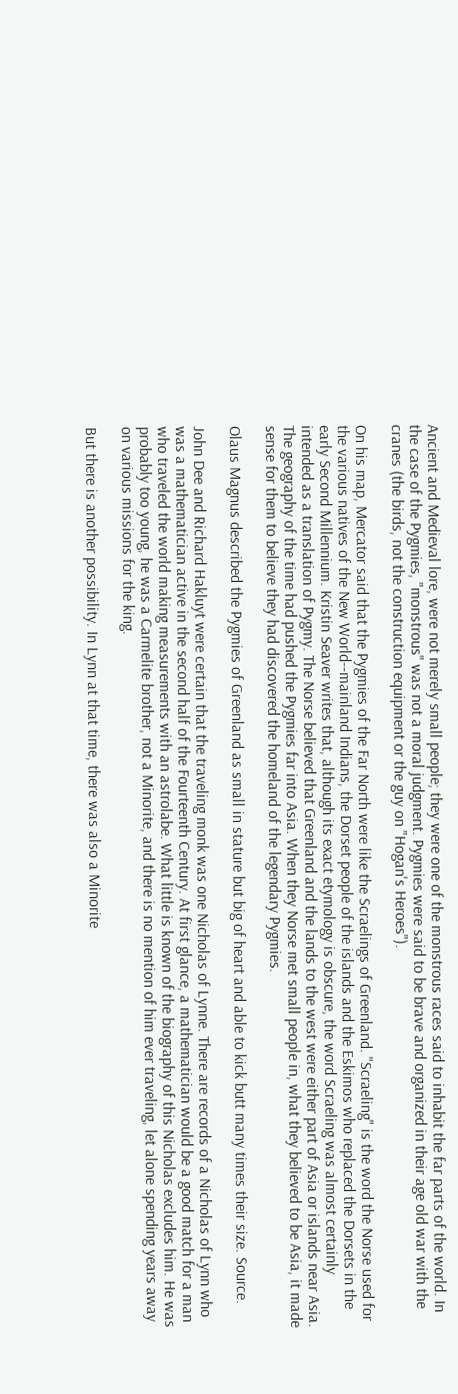Ancient and Medieval lore, were not merely small people; they were one of the monstrous races said to inhabit the far parts of the world. In the case of the Pygmies, "monstrous" was not a moral judgment. Pygmies were said to be brave and organized in their age old war with the cranes (the birds, not the construction equipment or the guy on "Hogan's Heroes").

On his map, Mercator said that the Pygmies of the Far North were like the Scraelings of Greenland. "Scraeling" is the word the Norse used for the various natives of the New World--mainland Indians, the Dorset people of the islands and the Eskimos who replaced the Dorsets in the early Second Millennium. Kristin Seaver writes that, although its exact etymology is obscure, the word Scraeling was almost certainly intended as a translation of Pygmy. The Norse believed that Greenland and the lands to the west were either part of Asia or islands near Asia. The geography of the time had pushed the Pygmies far into Asia. When they Norse met small people in, what they believed to be Asia, it made sense for them to believe they had discovered the homeland of the legendary Pygmies.

Olaus Magnus described the Pygmies of Greenland as small in stature but big of heart and able to kick butt many times their size. Source.

John Dee and Richard Hakluyt were certain that the traveling monk was one Nicholas of Lynne. There are records of a Nicholas of Lynn who was a mathematician active in the second half of the Fourteenth Century. At first glance, a mathematician would be a good match for a man who traveled the world making measurements with an astrolabe. What little is known of the biography of this Nicholas excludes him. He was probably too young, he was a Carmelite brother, not a Minorite, and there is no mention of him ever traveling, let alone spending years away on various missions for the king.

But there is another possibility. In Lynn at that time, there was also a Minorite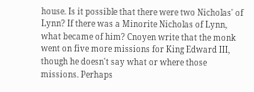house. Is it possible that there were two Nicholas' of Lynn? If there was a Minorite Nicholas of Lynn, what became of him? Cnoyen write that the monk went on five more missions for King Edward III, though he doesn't say what or where those missions. Perhaps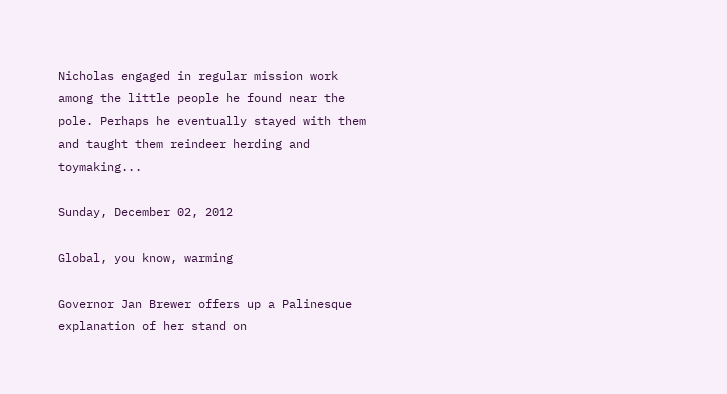Nicholas engaged in regular mission work among the little people he found near the pole. Perhaps he eventually stayed with them and taught them reindeer herding and toymaking...

Sunday, December 02, 2012

Global, you know, warming

Governor Jan Brewer offers up a Palinesque explanation of her stand on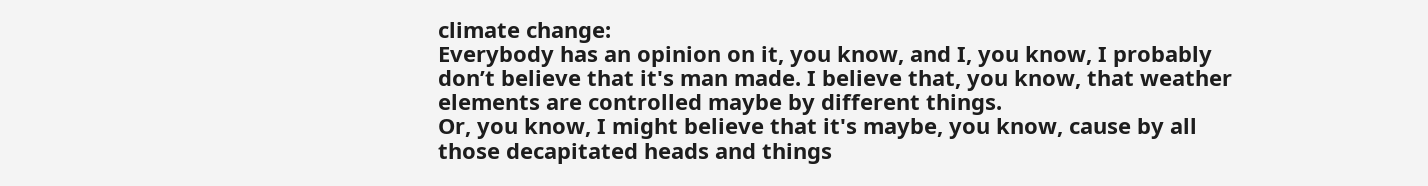climate change:
Everybody has an opinion on it, you know, and I, you know, I probably don’t believe that it's man made. I believe that, you know, that weather elements are controlled maybe by different things.
Or, you know, I might believe that it's maybe, you know, cause by all those decapitated heads and things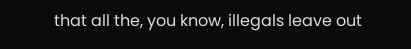that all the, you know, illegals leave out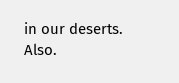in our deserts. Also.